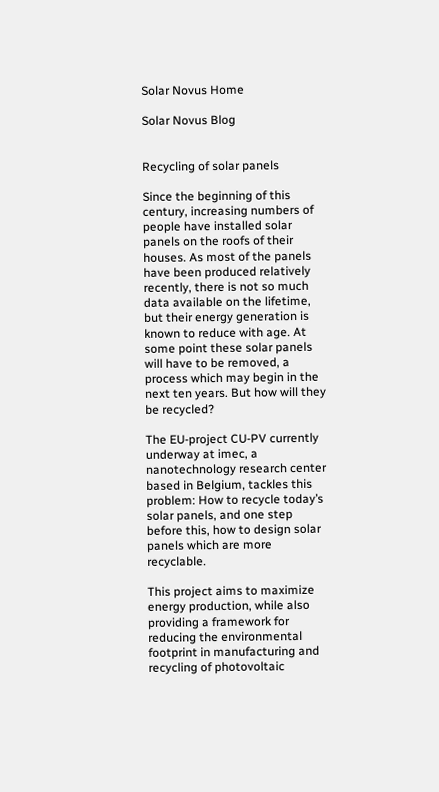Solar Novus Home

Solar Novus Blog


Recycling of solar panels

Since the beginning of this century, increasing numbers of people have installed solar panels on the roofs of their houses. As most of the panels have been produced relatively recently, there is not so much data available on the lifetime, but their energy generation is known to reduce with age. At some point these solar panels will have to be removed, a process which may begin in the next ten years. But how will they be recycled?

The EU-project CU-PV currently underway at imec, a nanotechnology research center based in Belgium, tackles this problem: How to recycle today’s solar panels, and one step before this, how to design solar panels which are more recyclable.

This project aims to maximize energy production, while also providing a framework for reducing the environmental footprint in manufacturing and recycling of photovoltaic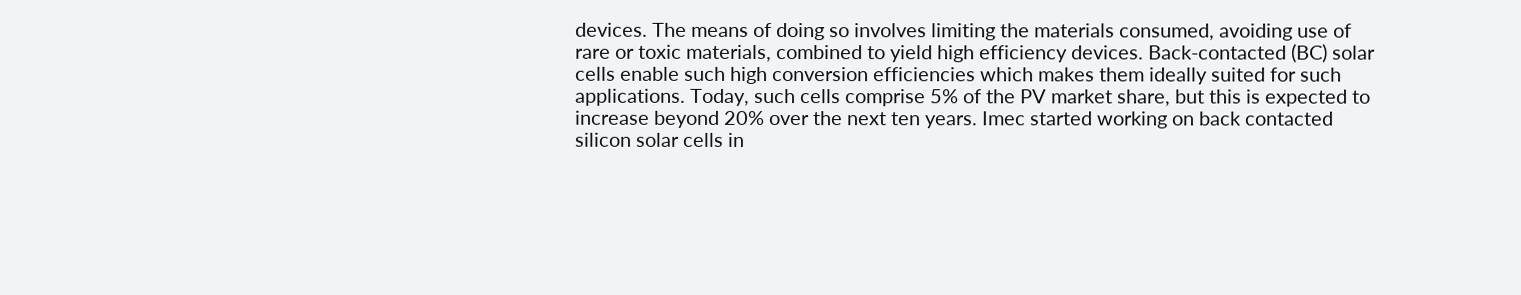devices. The means of doing so involves limiting the materials consumed, avoiding use of rare or toxic materials, combined to yield high efficiency devices. Back-contacted (BC) solar cells enable such high conversion efficiencies which makes them ideally suited for such applications. Today, such cells comprise 5% of the PV market share, but this is expected to increase beyond 20% over the next ten years. Imec started working on back contacted silicon solar cells in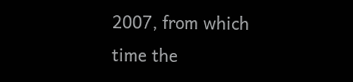2007, from which time the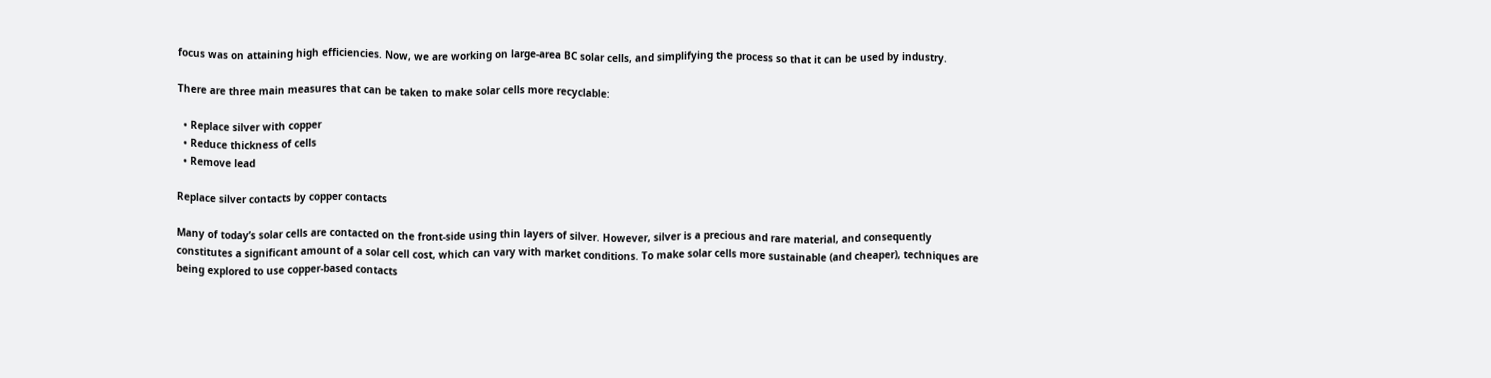focus was on attaining high efficiencies. Now, we are working on large-area BC solar cells, and simplifying the process so that it can be used by industry.

There are three main measures that can be taken to make solar cells more recyclable:

  • Replace silver with copper
  • Reduce thickness of cells
  • Remove lead

Replace silver contacts by copper contacts

Many of today’s solar cells are contacted on the front-side using thin layers of silver. However, silver is a precious and rare material, and consequently constitutes a significant amount of a solar cell cost, which can vary with market conditions. To make solar cells more sustainable (and cheaper), techniques are being explored to use copper-based contacts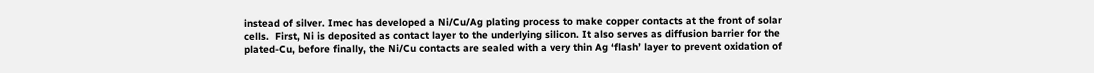instead of silver. Imec has developed a Ni/Cu/Ag plating process to make copper contacts at the front of solar cells.  First, Ni is deposited as contact layer to the underlying silicon. It also serves as diffusion barrier for the plated-Cu, before finally, the Ni/Cu contacts are sealed with a very thin Ag ‘flash’ layer to prevent oxidation of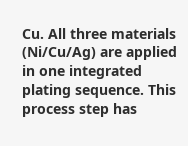Cu. All three materials (Ni/Cu/Ag) are applied in one integrated plating sequence. This process step has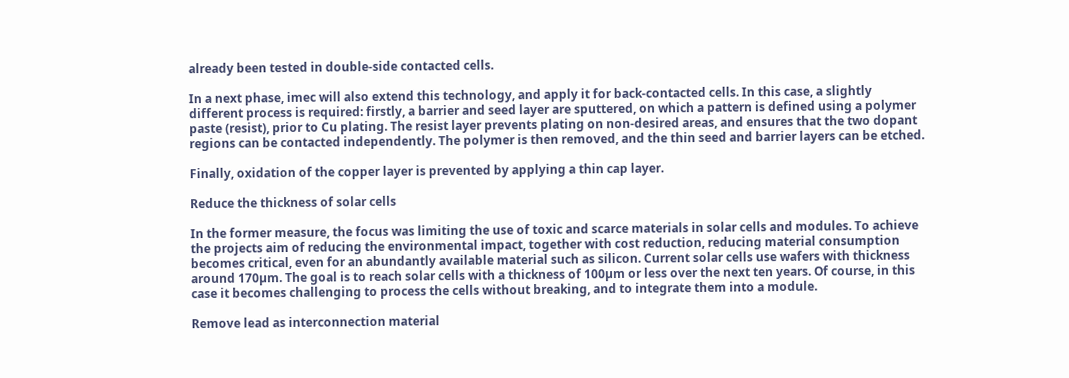already been tested in double-side contacted cells.

In a next phase, imec will also extend this technology, and apply it for back-contacted cells. In this case, a slightly different process is required: firstly, a barrier and seed layer are sputtered, on which a pattern is defined using a polymer paste (resist), prior to Cu plating. The resist layer prevents plating on non-desired areas, and ensures that the two dopant regions can be contacted independently. The polymer is then removed, and the thin seed and barrier layers can be etched.

Finally, oxidation of the copper layer is prevented by applying a thin cap layer.

Reduce the thickness of solar cells

In the former measure, the focus was limiting the use of toxic and scarce materials in solar cells and modules. To achieve the projects aim of reducing the environmental impact, together with cost reduction, reducing material consumption becomes critical, even for an abundantly available material such as silicon. Current solar cells use wafers with thickness around 170µm. The goal is to reach solar cells with a thickness of 100µm or less over the next ten years. Of course, in this case it becomes challenging to process the cells without breaking, and to integrate them into a module.

Remove lead as interconnection material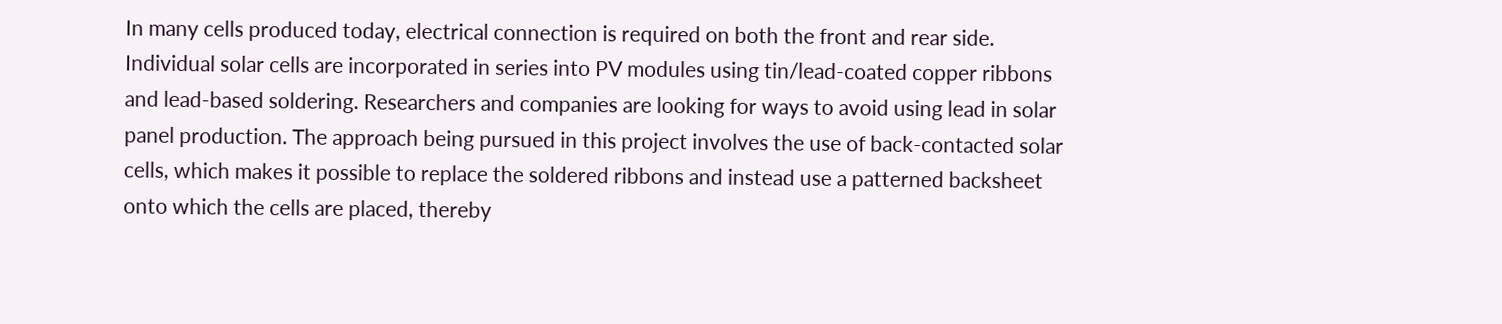In many cells produced today, electrical connection is required on both the front and rear side. Individual solar cells are incorporated in series into PV modules using tin/lead-coated copper ribbons and lead-based soldering. Researchers and companies are looking for ways to avoid using lead in solar panel production. The approach being pursued in this project involves the use of back-contacted solar cells, which makes it possible to replace the soldered ribbons and instead use a patterned backsheet onto which the cells are placed, thereby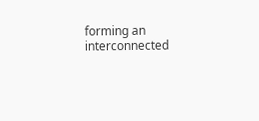forming an interconnected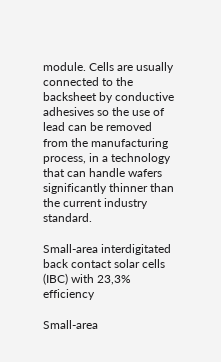module. Cells are usually connected to the backsheet by conductive adhesives so the use of lead can be removed from the manufacturing process, in a technology that can handle wafers significantly thinner than the current industry standard.

Small-area interdigitated back contact solar cells (IBC) with 23,3% efficiency

Small-area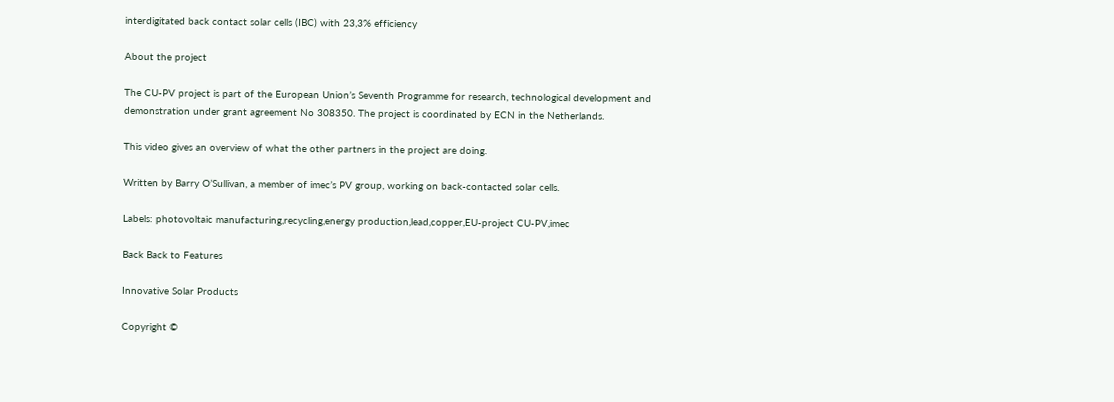interdigitated back contact solar cells (IBC) with 23,3% efficiency

About the project

The CU-PV project is part of the European Union’s Seventh Programme for research, technological development and demonstration under grant agreement No 308350. The project is coordinated by ECN in the Netherlands.

This video gives an overview of what the other partners in the project are doing.

Written by Barry O’Sullivan, a member of imec’s PV group, working on back-contacted solar cells.

Labels: photovoltaic manufacturing,recycling,energy production,lead,copper,EU-project CU-PV,imec

Back Back to Features

Innovative Solar Products

Copyright ©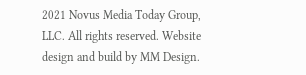2021 Novus Media Today Group, LLC. All rights reserved. Website design and build by MM Design.